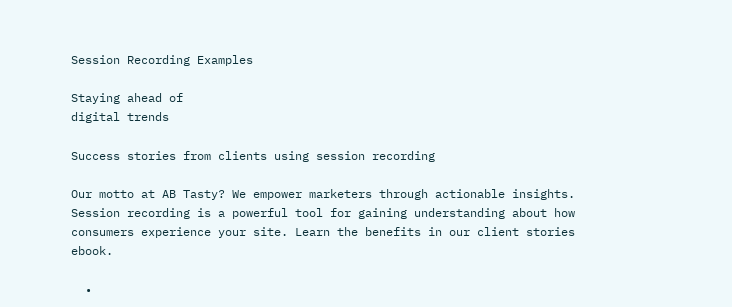Session Recording Examples

Staying ahead of
digital trends

Success stories from clients using session recording

Our motto at AB Tasty? We empower marketers through actionable insights. Session recording is a powerful tool for gaining understanding about how consumers experience your site. Learn the benefits in our client stories ebook.

  •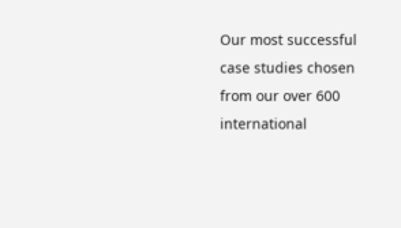Our most successful case studies chosen from our over 600 international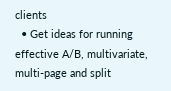clients
  • Get ideas for running effective A/B, multivariate, multi-page and split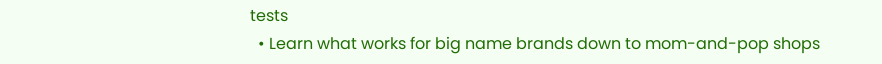tests
  • Learn what works for big name brands down to mom-and-pop shops